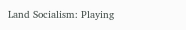Land Socialism: Playing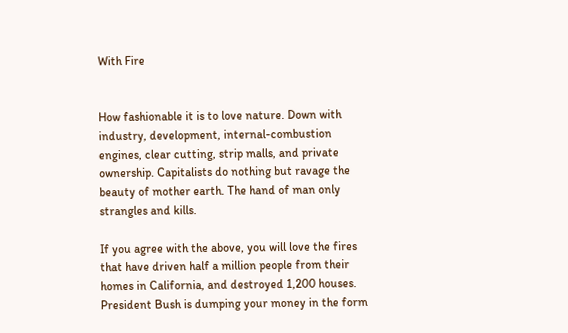With Fire


How fashionable it is to love nature. Down with industry, development, internal-combustion engines, clear cutting, strip malls, and private ownership. Capitalists do nothing but ravage the beauty of mother earth. The hand of man only strangles and kills.

If you agree with the above, you will love the fires that have driven half a million people from their homes in California, and destroyed 1,200 houses. President Bush is dumping your money in the form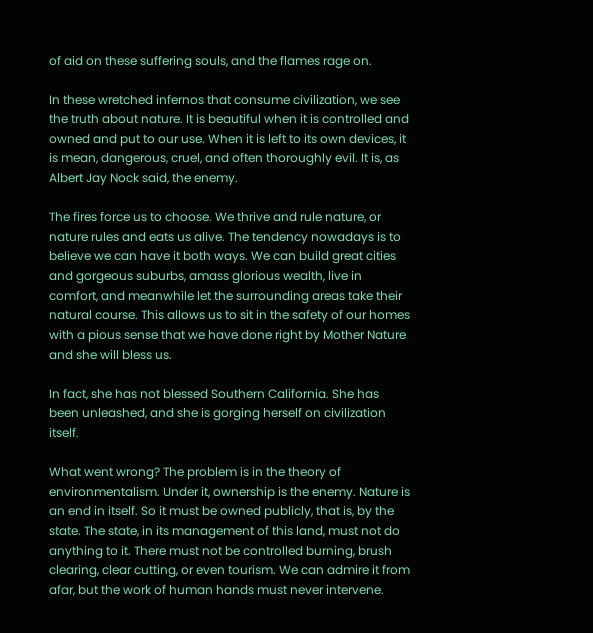of aid on these suffering souls, and the flames rage on.

In these wretched infernos that consume civilization, we see the truth about nature. It is beautiful when it is controlled and owned and put to our use. When it is left to its own devices, it is mean, dangerous, cruel, and often thoroughly evil. It is, as Albert Jay Nock said, the enemy.

The fires force us to choose. We thrive and rule nature, or nature rules and eats us alive. The tendency nowadays is to believe we can have it both ways. We can build great cities and gorgeous suburbs, amass glorious wealth, live in comfort, and meanwhile let the surrounding areas take their natural course. This allows us to sit in the safety of our homes with a pious sense that we have done right by Mother Nature and she will bless us.

In fact, she has not blessed Southern California. She has been unleashed, and she is gorging herself on civilization itself.

What went wrong? The problem is in the theory of environmentalism. Under it, ownership is the enemy. Nature is an end in itself. So it must be owned publicly, that is, by the state. The state, in its management of this land, must not do anything to it. There must not be controlled burning, brush clearing, clear cutting, or even tourism. We can admire it from afar, but the work of human hands must never intervene.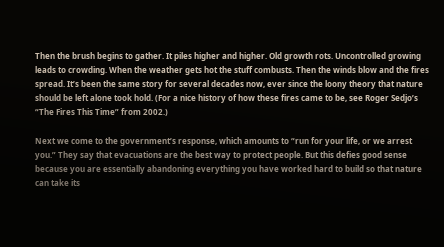Then the brush begins to gather. It piles higher and higher. Old growth rots. Uncontrolled growing leads to crowding. When the weather gets hot the stuff combusts. Then the winds blow and the fires spread. It’s been the same story for several decades now, ever since the loony theory that nature should be left alone took hold. (For a nice history of how these fires came to be, see Roger Sedjo’s “The Fires This Time” from 2002.)

Next we come to the government’s response, which amounts to “run for your life, or we arrest you.” They say that evacuations are the best way to protect people. But this defies good sense because you are essentially abandoning everything you have worked hard to build so that nature can take its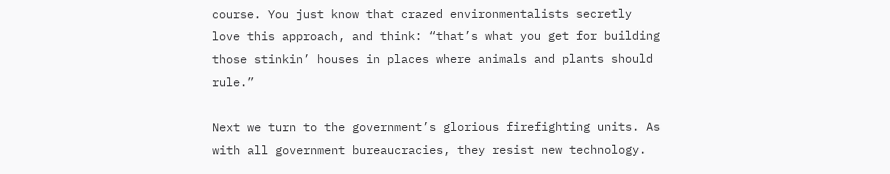course. You just know that crazed environmentalists secretly love this approach, and think: “that’s what you get for building those stinkin’ houses in places where animals and plants should rule.”

Next we turn to the government’s glorious firefighting units. As with all government bureaucracies, they resist new technology.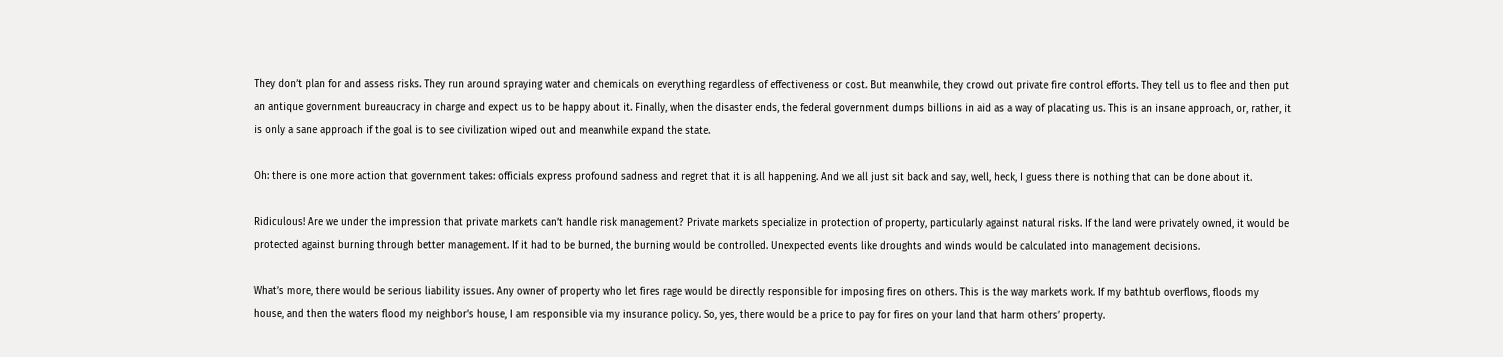They don’t plan for and assess risks. They run around spraying water and chemicals on everything regardless of effectiveness or cost. But meanwhile, they crowd out private fire control efforts. They tell us to flee and then put an antique government bureaucracy in charge and expect us to be happy about it. Finally, when the disaster ends, the federal government dumps billions in aid as a way of placating us. This is an insane approach, or, rather, it is only a sane approach if the goal is to see civilization wiped out and meanwhile expand the state.

Oh: there is one more action that government takes: officials express profound sadness and regret that it is all happening. And we all just sit back and say, well, heck, I guess there is nothing that can be done about it.

Ridiculous! Are we under the impression that private markets can’t handle risk management? Private markets specialize in protection of property, particularly against natural risks. If the land were privately owned, it would be protected against burning through better management. If it had to be burned, the burning would be controlled. Unexpected events like droughts and winds would be calculated into management decisions.

What’s more, there would be serious liability issues. Any owner of property who let fires rage would be directly responsible for imposing fires on others. This is the way markets work. If my bathtub overflows, floods my house, and then the waters flood my neighbor’s house, I am responsible via my insurance policy. So, yes, there would be a price to pay for fires on your land that harm others’ property.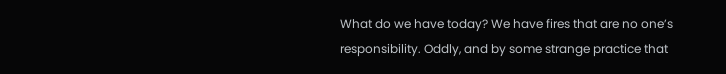What do we have today? We have fires that are no one’s responsibility. Oddly, and by some strange practice that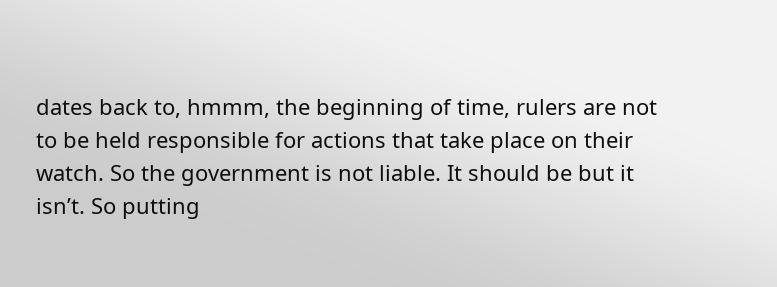dates back to, hmmm, the beginning of time, rulers are not to be held responsible for actions that take place on their watch. So the government is not liable. It should be but it isn’t. So putting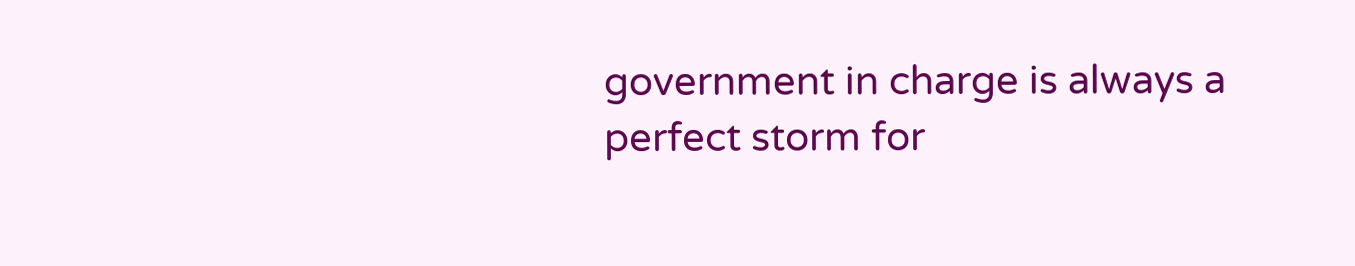government in charge is always a perfect storm for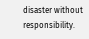disaster without responsibility.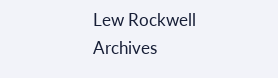Lew Rockwell Archives